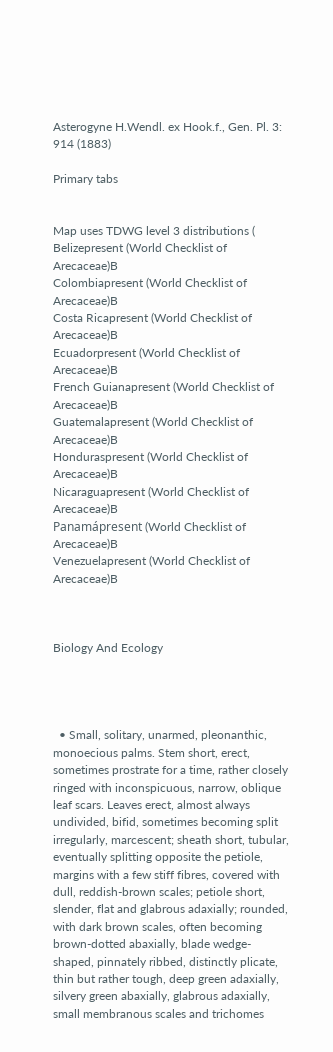Asterogyne H.Wendl. ex Hook.f., Gen. Pl. 3: 914 (1883)

Primary tabs


Map uses TDWG level 3 distributions (
Belizepresent (World Checklist of Arecaceae)B
Colombiapresent (World Checklist of Arecaceae)B
Costa Ricapresent (World Checklist of Arecaceae)B
Ecuadorpresent (World Checklist of Arecaceae)B
French Guianapresent (World Checklist of Arecaceae)B
Guatemalapresent (World Checklist of Arecaceae)B
Honduraspresent (World Checklist of Arecaceae)B
Nicaraguapresent (World Checklist of Arecaceae)B
Panamápresent (World Checklist of Arecaceae)B
Venezuelapresent (World Checklist of Arecaceae)B



Biology And Ecology




  • Small, solitary, unarmed, pleonanthic, monoecious palms. Stem short, erect, sometimes prostrate for a time, rather closely ringed with inconspicuous, narrow, oblique leaf scars. Leaves erect, almost always undivided, bifid, sometimes becoming split irregularly, marcescent; sheath short, tubular, eventually splitting opposite the petiole, margins with a few stiff fibres, covered with dull, reddish-brown scales; petiole short, slender, flat and glabrous adaxially; rounded, with dark brown scales, often becoming brown-dotted abaxially, blade wedge-shaped, pinnately ribbed, distinctly plicate, thin but rather tough, deep green adaxially, silvery green abaxially, glabrous adaxially, small membranous scales and trichomes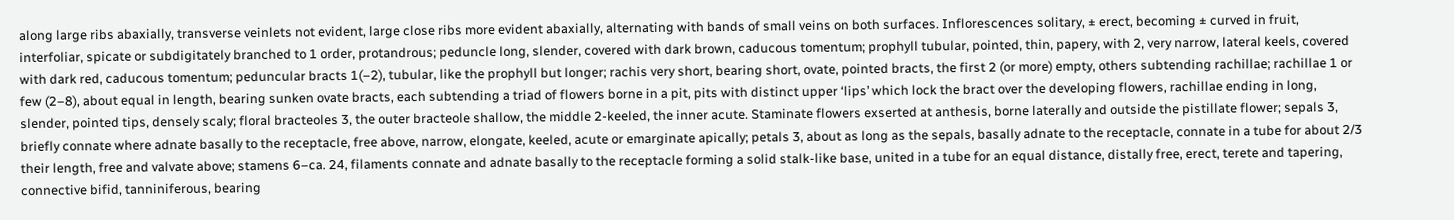along large ribs abaxially, transverse veinlets not evident, large close ribs more evident abaxially, alternating with bands of small veins on both surfaces. Inflorescences solitary, ± erect, becoming ± curved in fruit, interfoliar, spicate or subdigitately branched to 1 order, protandrous; peduncle long, slender, covered with dark brown, caducous tomentum; prophyll tubular, pointed, thin, papery, with 2, very narrow, lateral keels, covered with dark red, caducous tomentum; peduncular bracts 1(–2), tubular, like the prophyll but longer; rachis very short, bearing short, ovate, pointed bracts, the first 2 (or more) empty, others subtending rachillae; rachillae 1 or few (2–8), about equal in length, bearing sunken ovate bracts, each subtending a triad of flowers borne in a pit, pits with distinct upper ‘lips’ which lock the bract over the developing flowers, rachillae ending in long, slender, pointed tips, densely scaly; floral bracteoles 3, the outer bracteole shallow, the middle 2-keeled, the inner acute. Staminate flowers exserted at anthesis, borne laterally and outside the pistillate flower; sepals 3, briefly connate where adnate basally to the receptacle, free above, narrow, elongate, keeled, acute or emarginate apically; petals 3, about as long as the sepals, basally adnate to the receptacle, connate in a tube for about 2/3 their length, free and valvate above; stamens 6–ca. 24, filaments connate and adnate basally to the receptacle forming a solid stalk-like base, united in a tube for an equal distance, distally free, erect, terete and tapering, connective bifid, tanniniferous, bearing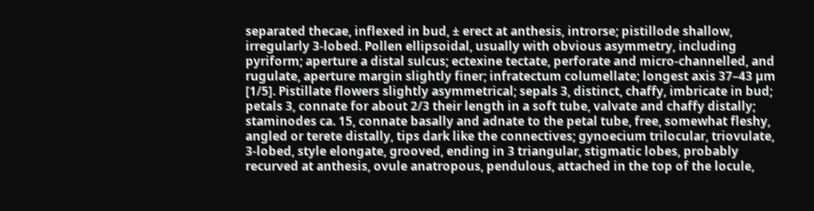separated thecae, inflexed in bud, ± erect at anthesis, introrse; pistillode shallow, irregularly 3-lobed. Pollen ellipsoidal, usually with obvious asymmetry, including pyriform; aperture a distal sulcus; ectexine tectate, perforate and micro-channelled, and rugulate, aperture margin slightly finer; infratectum columellate; longest axis 37–43 µm [1/5]. Pistillate flowers slightly asymmetrical; sepals 3, distinct, chaffy, imbricate in bud; petals 3, connate for about 2/3 their length in a soft tube, valvate and chaffy distally; staminodes ca. 15, connate basally and adnate to the petal tube, free, somewhat fleshy, angled or terete distally, tips dark like the connectives; gynoecium trilocular, triovulate, 3-lobed, style elongate, grooved, ending in 3 triangular, stigmatic lobes, probably recurved at anthesis, ovule anatropous, pendulous, attached in the top of the locule,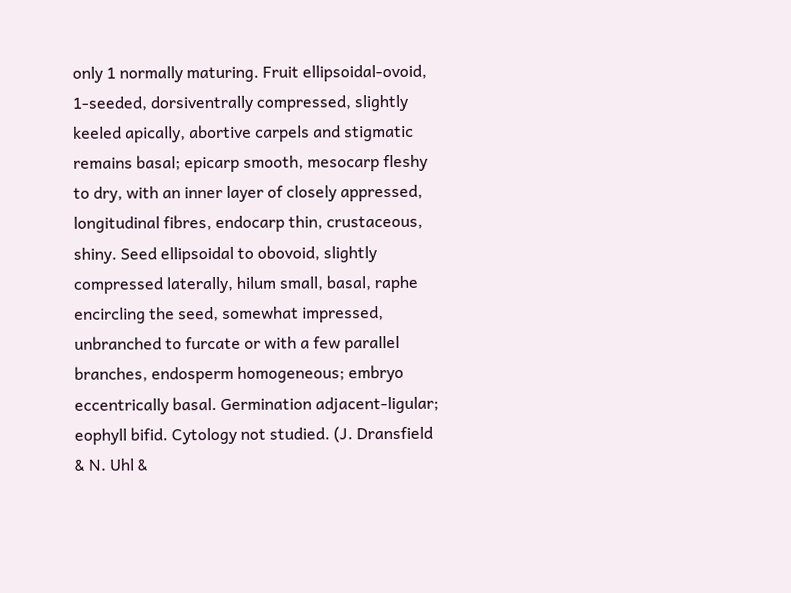only 1 normally maturing. Fruit ellipsoidal-ovoid, 1-seeded, dorsiventrally compressed, slightly keeled apically, abortive carpels and stigmatic remains basal; epicarp smooth, mesocarp fleshy to dry, with an inner layer of closely appressed, longitudinal fibres, endocarp thin, crustaceous, shiny. Seed ellipsoidal to obovoid, slightly compressed laterally, hilum small, basal, raphe encircling the seed, somewhat impressed, unbranched to furcate or with a few parallel branches, endosperm homogeneous; embryo eccentrically basal. Germination adjacent-ligular; eophyll bifid. Cytology not studied. (J. Dransfield & N. Uhl &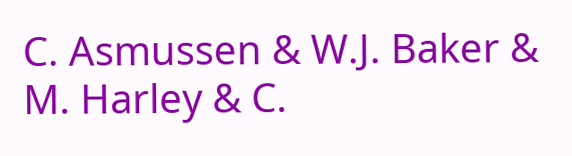C. Asmussen & W.J. Baker & M. Harley & C.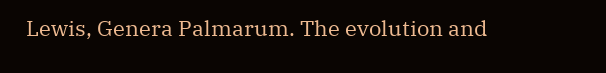Lewis, Genera Palmarum. The evolution and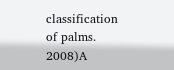classification of palms. 2008)A